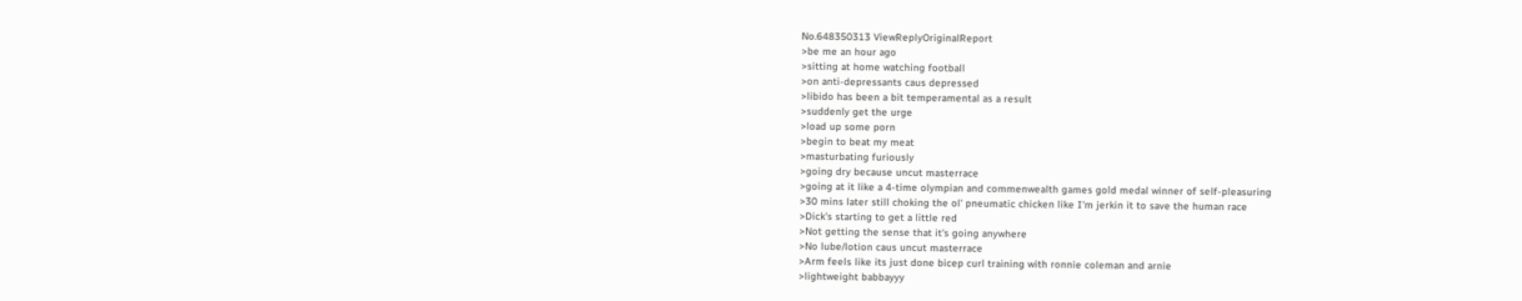No.648350313 ViewReplyOriginalReport
>be me an hour ago
>sitting at home watching football
>on anti-depressants caus depressed
>libido has been a bit temperamental as a result
>suddenly get the urge
>load up some porn
>begin to beat my meat
>masturbating furiously
>going dry because uncut masterrace
>going at it like a 4-time olympian and commenwealth games gold medal winner of self-pleasuring
>30 mins later still choking the ol' pneumatic chicken like I'm jerkin it to save the human race
>Dick's starting to get a little red
>Not getting the sense that it's going anywhere
>No lube/lotion caus uncut masterrace
>Arm feels like its just done bicep curl training with ronnie coleman and arnie
>lightweight babbayyy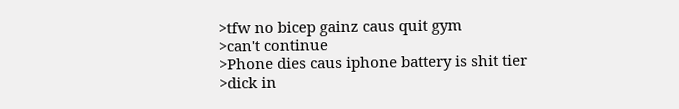>tfw no bicep gainz caus quit gym
>can't continue
>Phone dies caus iphone battery is shit tier
>dick in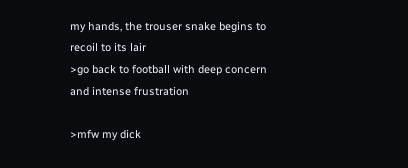my hands, the trouser snake begins to recoil to its lair
>go back to football with deep concern and intense frustration

>mfw my dick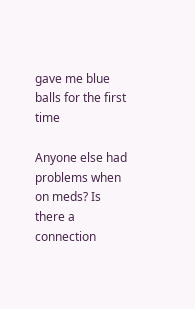gave me blue balls for the first time

Anyone else had problems when on meds? Is there a connection